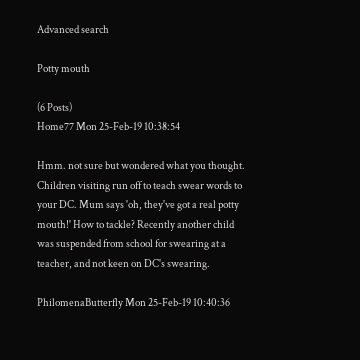Advanced search

Potty mouth

(6 Posts)
Home77 Mon 25-Feb-19 10:38:54

Hmm. not sure but wondered what you thought. Children visiting run off to teach swear words to your DC. Mum says 'oh, they've got a real potty mouth!' How to tackle? Recently another child was suspended from school for swearing at a teacher, and not keen on DC's swearing.

PhilomenaButterfly Mon 25-Feb-19 10:40:36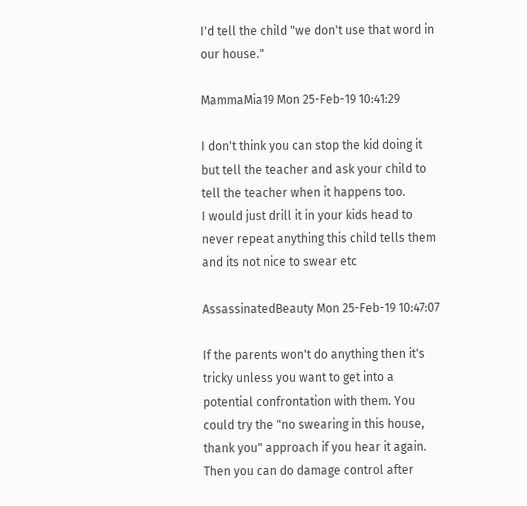I'd tell the child "we don't use that word in our house."

MammaMia19 Mon 25-Feb-19 10:41:29

I don't think you can stop the kid doing it but tell the teacher and ask your child to tell the teacher when it happens too.
I would just drill it in your kids head to never repeat anything this child tells them and its not nice to swear etc

AssassinatedBeauty Mon 25-Feb-19 10:47:07

If the parents won't do anything then it's tricky unless you want to get into a potential confrontation with them. You could try the "no swearing in this house, thank you" approach if you hear it again. Then you can do damage control after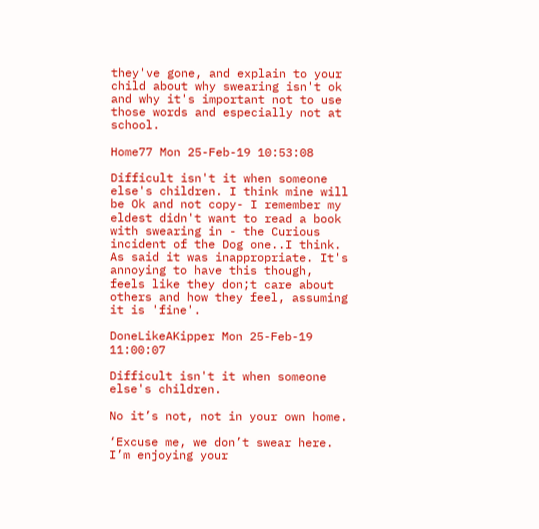they've gone, and explain to your child about why swearing isn't ok and why it's important not to use those words and especially not at school.

Home77 Mon 25-Feb-19 10:53:08

Difficult isn't it when someone else's children. I think mine will be Ok and not copy- I remember my eldest didn't want to read a book with swearing in - the Curious incident of the Dog one..I think. As said it was inappropriate. It's annoying to have this though, feels like they don;t care about others and how they feel, assuming it is 'fine'.

DoneLikeAKipper Mon 25-Feb-19 11:00:07

Difficult isn't it when someone else's children.

No it’s not, not in your own home.

‘Excuse me, we don’t swear here. I’m enjoying your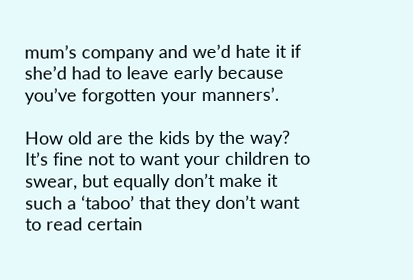mum’s company and we’d hate it if she’d had to leave early because you’ve forgotten your manners’.

How old are the kids by the way? It’s fine not to want your children to swear, but equally don’t make it such a ‘taboo’ that they don’t want to read certain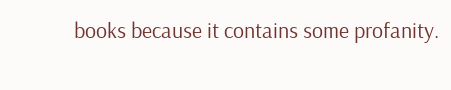books because it contains some profanity.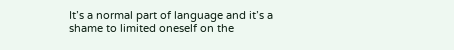It’s a normal part of language and it’s a shame to limited oneself on the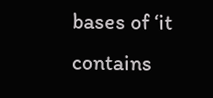bases of ‘it contains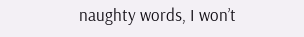naughty words, I won’t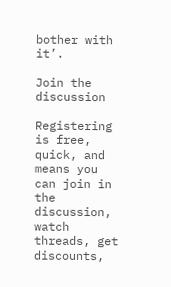bother with it’.

Join the discussion

Registering is free, quick, and means you can join in the discussion, watch threads, get discounts,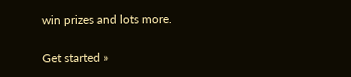win prizes and lots more.

Get started »